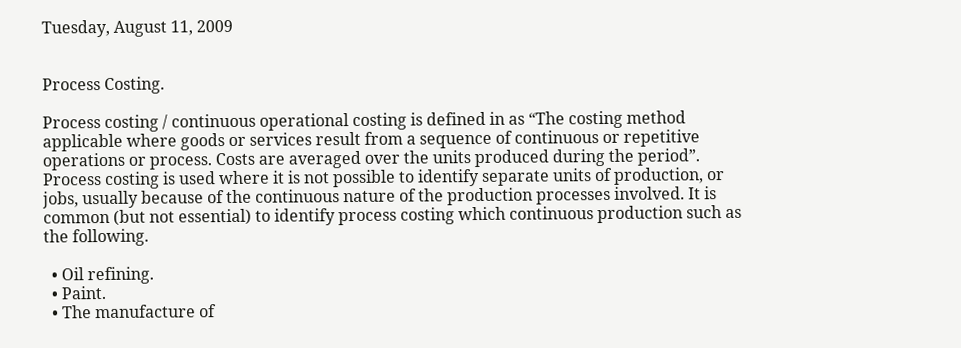Tuesday, August 11, 2009


Process Costing.

Process costing / continuous operational costing is defined in as “The costing method applicable where goods or services result from a sequence of continuous or repetitive operations or process. Costs are averaged over the units produced during the period”.
Process costing is used where it is not possible to identify separate units of production, or jobs, usually because of the continuous nature of the production processes involved. It is common (but not essential) to identify process costing which continuous production such as the following.

  • Oil refining.
  • Paint.
  • The manufacture of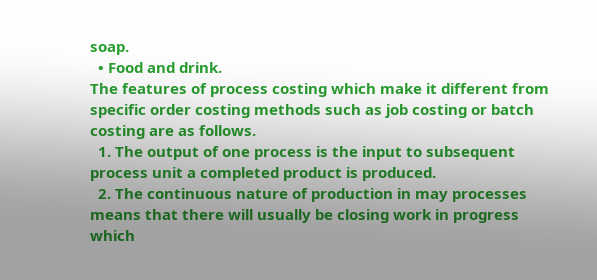soap.
  • Food and drink.
The features of process costing which make it different from specific order costing methods such as job costing or batch costing are as follows.
  1. The output of one process is the input to subsequent process unit a completed product is produced.
  2. The continuous nature of production in may processes means that there will usually be closing work in progress which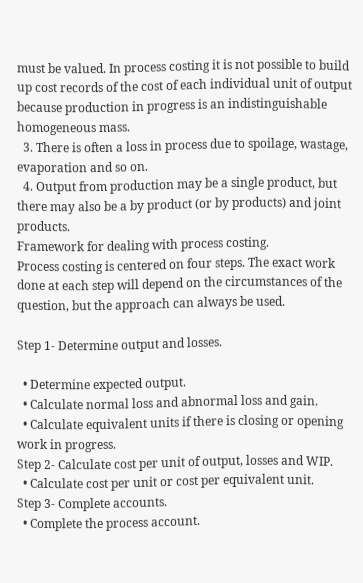must be valued. In process costing it is not possible to build up cost records of the cost of each individual unit of output because production in progress is an indistinguishable homogeneous mass.
  3. There is often a loss in process due to spoilage, wastage, evaporation and so on.
  4. Output from production may be a single product, but there may also be a by product (or by products) and joint products.
Framework for dealing with process costing.
Process costing is centered on four steps. The exact work done at each step will depend on the circumstances of the question, but the approach can always be used.

Step 1- Determine output and losses.

  • Determine expected output.
  • Calculate normal loss and abnormal loss and gain.
  • Calculate equivalent units if there is closing or opening work in progress.
Step 2- Calculate cost per unit of output, losses and WIP.
  • Calculate cost per unit or cost per equivalent unit.
Step 3- Complete accounts.
  • Complete the process account.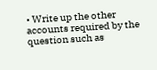• Write up the other accounts required by the question such as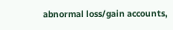abnormal loss/gain accounts,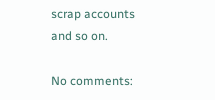scrap accounts and so on.

No comments: